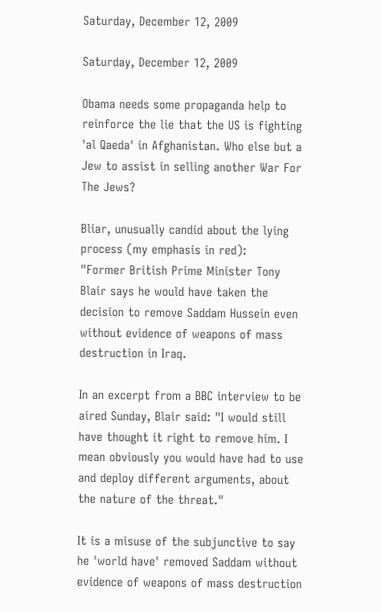Saturday, December 12, 2009

Saturday, December 12, 2009

Obama needs some propaganda help to reinforce the lie that the US is fighting 'al Qaeda' in Afghanistan. Who else but a Jew to assist in selling another War For The Jews?

Bliar, unusually candid about the lying process (my emphasis in red):
"Former British Prime Minister Tony Blair says he would have taken the decision to remove Saddam Hussein even without evidence of weapons of mass destruction in Iraq.

In an excerpt from a BBC interview to be aired Sunday, Blair said: "I would still have thought it right to remove him. I mean obviously you would have had to use and deploy different arguments, about the nature of the threat."

It is a misuse of the subjunctive to say he 'world have' removed Saddam without evidence of weapons of mass destruction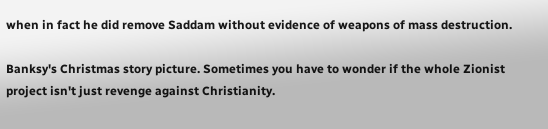when in fact he did remove Saddam without evidence of weapons of mass destruction.

Banksy's Christmas story picture. Sometimes you have to wonder if the whole Zionist project isn't just revenge against Christianity.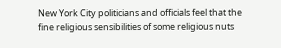New York City politicians and officials feel that the fine religious sensibilities of some religious nuts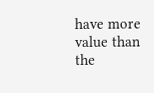have more value than the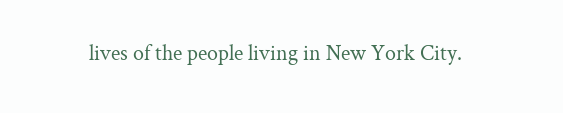lives of the people living in New York City.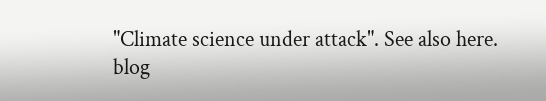"Climate science under attack". See also here.
blog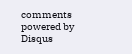comments powered by Disqus